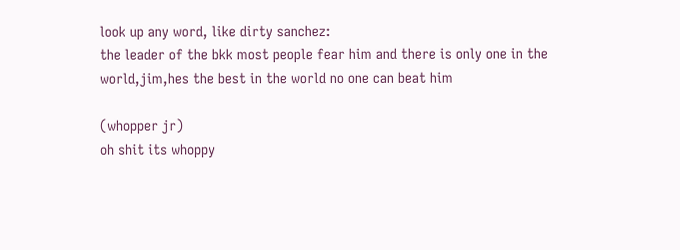look up any word, like dirty sanchez:
the leader of the bkk most people fear him and there is only one in the world,jim,hes the best in the world no one can beat him

(whopper jr)
oh shit its whoppy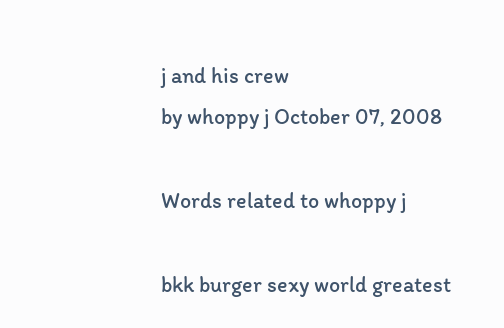j and his crew
by whoppy j October 07, 2008

Words related to whoppy j

bkk burger sexy world greatest